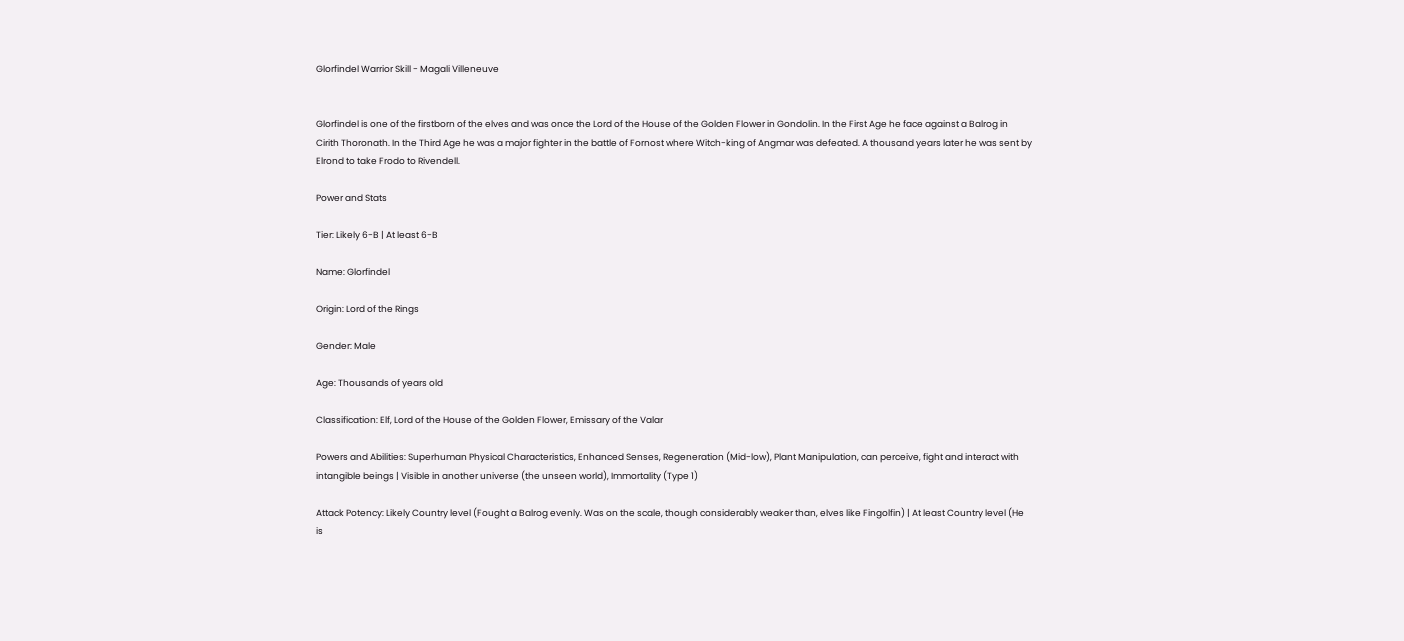Glorfindel Warrior Skill - Magali Villeneuve


Glorfindel is one of the firstborn of the elves and was once the Lord of the House of the Golden Flower in Gondolin. In the First Age he face against a Balrog in Cirith Thoronath. In the Third Age he was a major fighter in the battle of Fornost where Witch-king of Angmar was defeated. A thousand years later he was sent by Elrond to take Frodo to Rivendell.

Power and Stats

Tier: Likely 6-B | At least 6-B

Name: Glorfindel

Origin: Lord of the Rings

Gender: Male

Age: Thousands of years old

Classification: Elf, Lord of the House of the Golden Flower, Emissary of the Valar

Powers and Abilities: Superhuman Physical Characteristics, Enhanced Senses, Regeneration (Mid-low), Plant Manipulation, can perceive, fight and interact with intangible beings | Visible in another universe (the unseen world), Immortality (Type 1)

Attack Potency: Likely Country level (Fought a Balrog evenly. Was on the scale, though considerably weaker than, elves like Fingolfin) | At least Country level (He is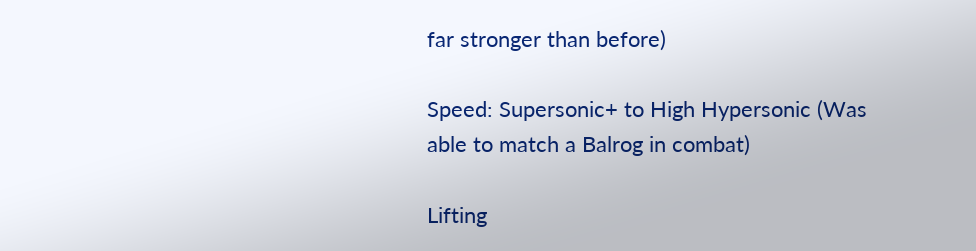far stronger than before)

Speed: Supersonic+ to High Hypersonic (Was able to match a Balrog in combat)

Lifting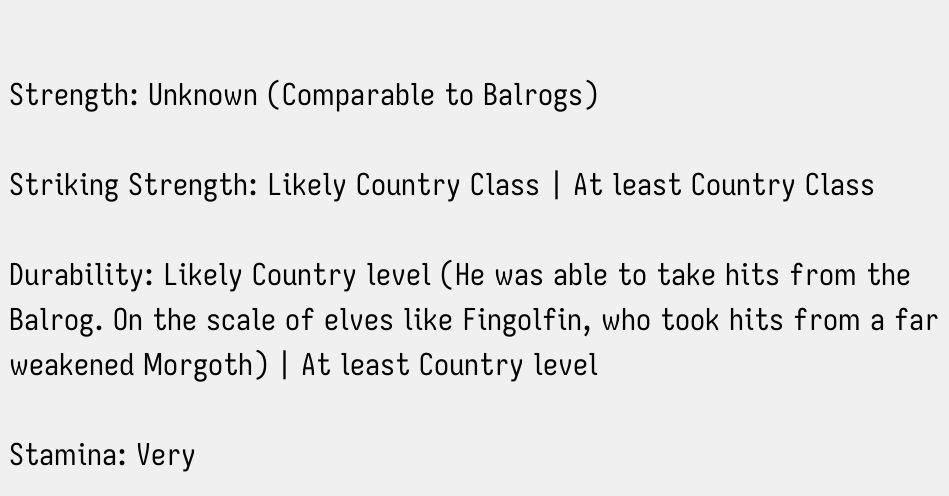Strength: Unknown (Comparable to Balrogs)

Striking Strength: Likely Country Class | At least Country Class

Durability: Likely Country level (He was able to take hits from the Balrog. On the scale of elves like Fingolfin, who took hits from a far weakened Morgoth) | At least Country level

Stamina: Very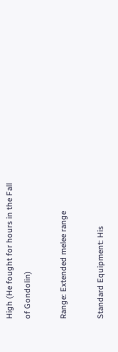High (He fought for hours in the Fall of Gondolin)

Range: Extended melee range

Standard Equipment: His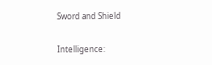Sword and Shield

Intelligence: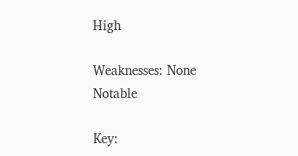High

Weaknesses: None Notable

Key: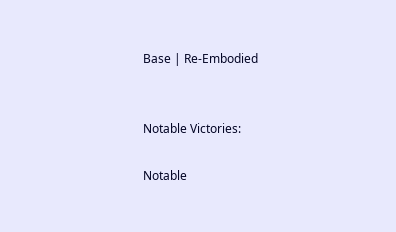Base | Re-Embodied


Notable Victories:

Notable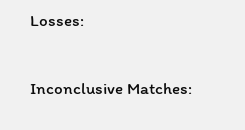Losses:

Inconclusive Matches: